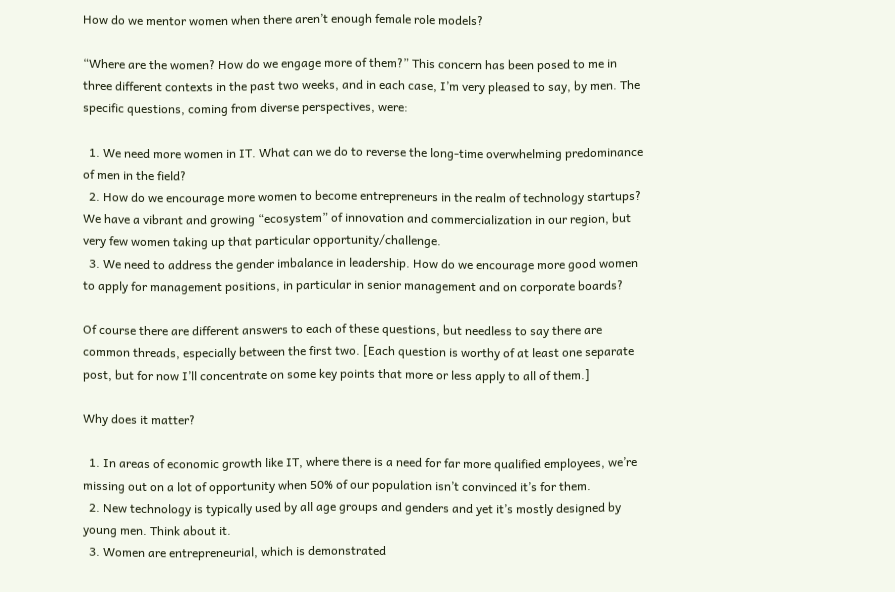How do we mentor women when there aren’t enough female role models?

“Where are the women? How do we engage more of them?” This concern has been posed to me in three different contexts in the past two weeks, and in each case, I’m very pleased to say, by men. The specific questions, coming from diverse perspectives, were:

  1. We need more women in IT. What can we do to reverse the long-time overwhelming predominance of men in the field?
  2. How do we encourage more women to become entrepreneurs in the realm of technology startups? We have a vibrant and growing “ecosystem” of innovation and commercialization in our region, but very few women taking up that particular opportunity/challenge.
  3. We need to address the gender imbalance in leadership. How do we encourage more good women to apply for management positions, in particular in senior management and on corporate boards?

Of course there are different answers to each of these questions, but needless to say there are common threads, especially between the first two. [Each question is worthy of at least one separate post, but for now I’ll concentrate on some key points that more or less apply to all of them.]

Why does it matter?

  1. In areas of economic growth like IT, where there is a need for far more qualified employees, we’re missing out on a lot of opportunity when 50% of our population isn’t convinced it’s for them.
  2. New technology is typically used by all age groups and genders and yet it’s mostly designed by young men. Think about it.
  3. Women are entrepreneurial, which is demonstrated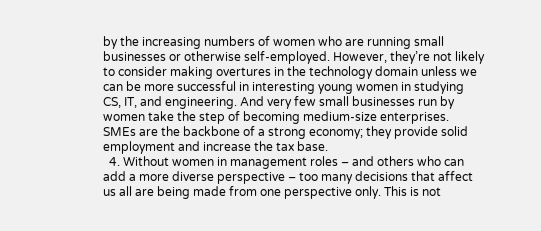by the increasing numbers of women who are running small businesses or otherwise self-employed. However, they’re not likely to consider making overtures in the technology domain unless we can be more successful in interesting young women in studying CS, IT, and engineering. And very few small businesses run by women take the step of becoming medium-size enterprises. SMEs are the backbone of a strong economy; they provide solid employment and increase the tax base.
  4. Without women in management roles – and others who can add a more diverse perspective – too many decisions that affect us all are being made from one perspective only. This is not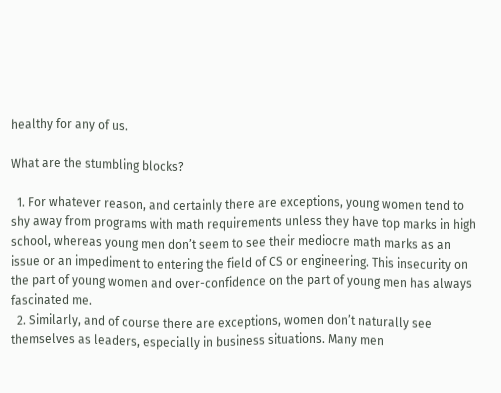healthy for any of us.

What are the stumbling blocks?

  1. For whatever reason, and certainly there are exceptions, young women tend to shy away from programs with math requirements unless they have top marks in high school, whereas young men don’t seem to see their mediocre math marks as an issue or an impediment to entering the field of CS or engineering. This insecurity on the part of young women and over-confidence on the part of young men has always fascinated me.
  2. Similarly, and of course there are exceptions, women don’t naturally see themselves as leaders, especially in business situations. Many men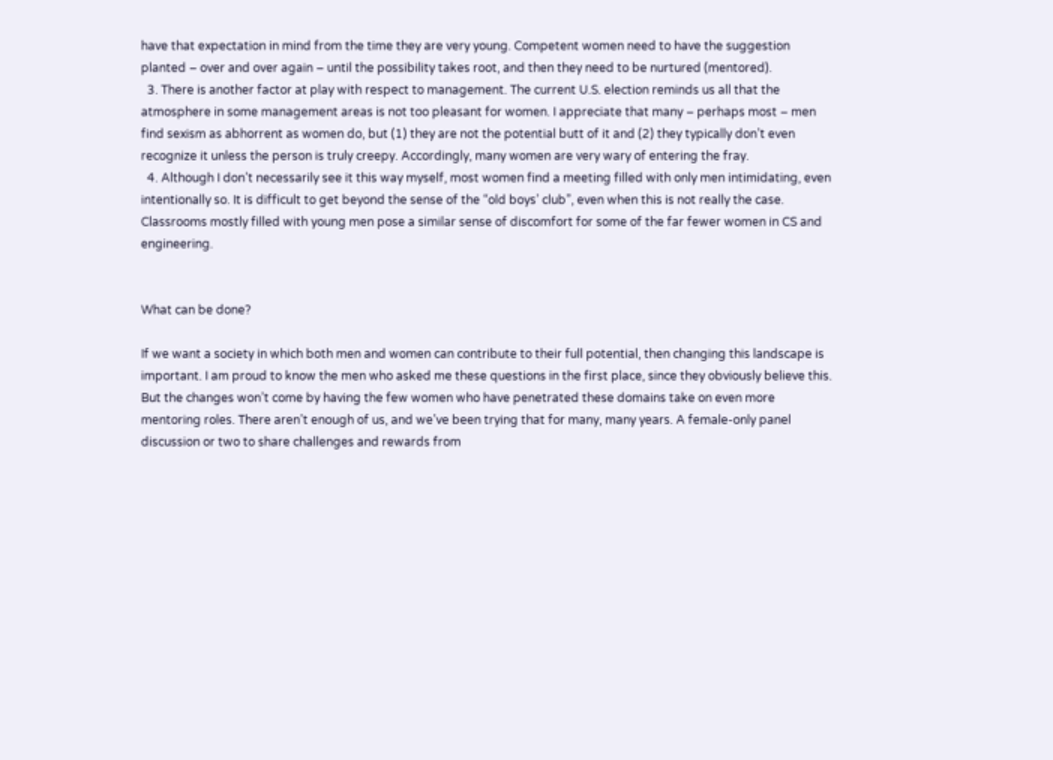have that expectation in mind from the time they are very young. Competent women need to have the suggestion planted – over and over again – until the possibility takes root, and then they need to be nurtured (mentored).
  3. There is another factor at play with respect to management. The current U.S. election reminds us all that the atmosphere in some management areas is not too pleasant for women. I appreciate that many – perhaps most – men find sexism as abhorrent as women do, but (1) they are not the potential butt of it and (2) they typically don’t even recognize it unless the person is truly creepy. Accordingly, many women are very wary of entering the fray.
  4. Although I don’t necessarily see it this way myself, most women find a meeting filled with only men intimidating, even intentionally so. It is difficult to get beyond the sense of the “old boys’ club”, even when this is not really the case. Classrooms mostly filled with young men pose a similar sense of discomfort for some of the far fewer women in CS and engineering.


What can be done?

If we want a society in which both men and women can contribute to their full potential, then changing this landscape is important. I am proud to know the men who asked me these questions in the first place, since they obviously believe this. But the changes won’t come by having the few women who have penetrated these domains take on even more mentoring roles. There aren’t enough of us, and we’ve been trying that for many, many years. A female-only panel discussion or two to share challenges and rewards from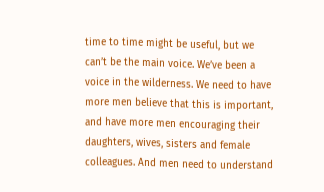time to time might be useful, but we can’t be the main voice. We’ve been a voice in the wilderness. We need to have more men believe that this is important, and have more men encouraging their daughters, wives, sisters and female colleagues. And men need to understand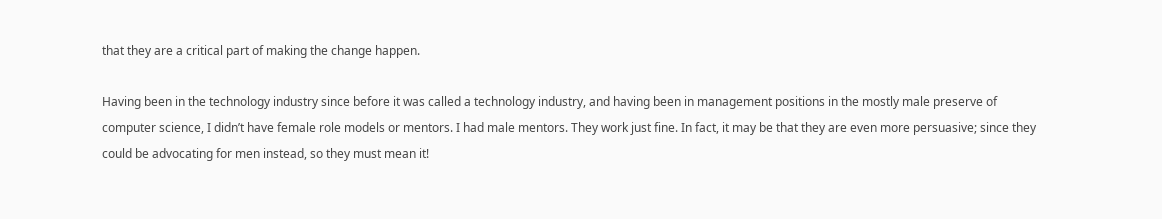that they are a critical part of making the change happen.

Having been in the technology industry since before it was called a technology industry, and having been in management positions in the mostly male preserve of computer science, I didn’t have female role models or mentors. I had male mentors. They work just fine. In fact, it may be that they are even more persuasive; since they could be advocating for men instead, so they must mean it!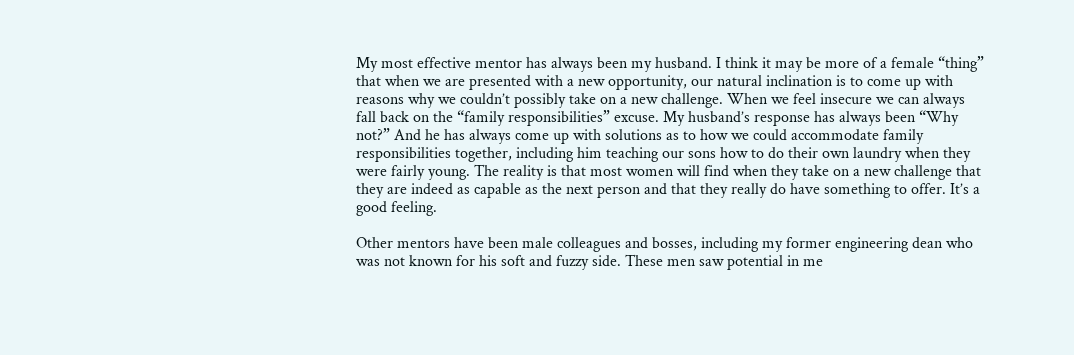My most effective mentor has always been my husband. I think it may be more of a female “thing” that when we are presented with a new opportunity, our natural inclination is to come up with reasons why we couldn’t possibly take on a new challenge. When we feel insecure we can always fall back on the “family responsibilities” excuse. My husband’s response has always been “Why not?” And he has always come up with solutions as to how we could accommodate family responsibilities together, including him teaching our sons how to do their own laundry when they were fairly young. The reality is that most women will find when they take on a new challenge that they are indeed as capable as the next person and that they really do have something to offer. It’s a good feeling.

Other mentors have been male colleagues and bosses, including my former engineering dean who was not known for his soft and fuzzy side. These men saw potential in me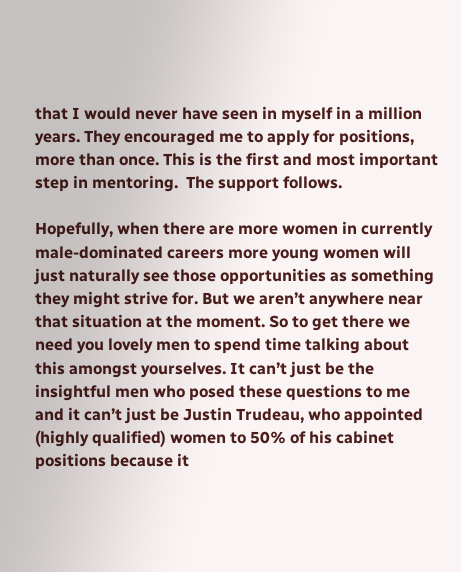that I would never have seen in myself in a million years. They encouraged me to apply for positions, more than once. This is the first and most important step in mentoring.  The support follows.

Hopefully, when there are more women in currently male-dominated careers more young women will just naturally see those opportunities as something they might strive for. But we aren’t anywhere near that situation at the moment. So to get there we need you lovely men to spend time talking about this amongst yourselves. It can’t just be the insightful men who posed these questions to me and it can’t just be Justin Trudeau, who appointed (highly qualified) women to 50% of his cabinet positions because it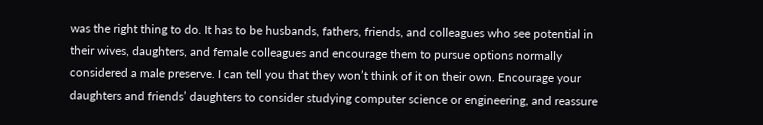was the right thing to do. It has to be husbands, fathers, friends, and colleagues who see potential in their wives, daughters, and female colleagues and encourage them to pursue options normally considered a male preserve. I can tell you that they won’t think of it on their own. Encourage your daughters and friends’ daughters to consider studying computer science or engineering, and reassure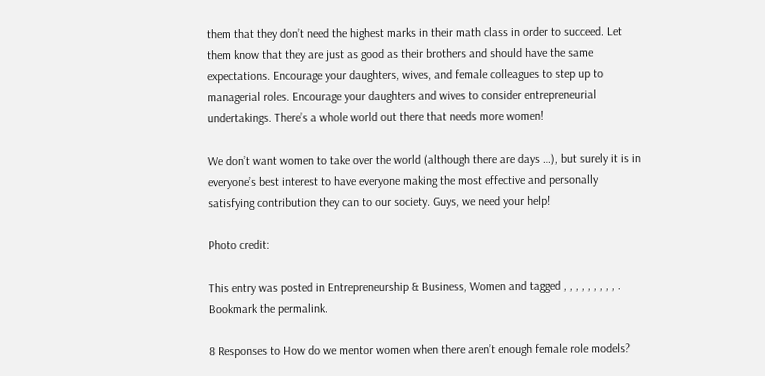them that they don’t need the highest marks in their math class in order to succeed. Let them know that they are just as good as their brothers and should have the same expectations. Encourage your daughters, wives, and female colleagues to step up to managerial roles. Encourage your daughters and wives to consider entrepreneurial undertakings. There’s a whole world out there that needs more women!

We don’t want women to take over the world (although there are days …), but surely it is in everyone’s best interest to have everyone making the most effective and personally satisfying contribution they can to our society. Guys, we need your help!

Photo credit:

This entry was posted in Entrepreneurship & Business, Women and tagged , , , , , , , , , . Bookmark the permalink.

8 Responses to How do we mentor women when there aren’t enough female role models?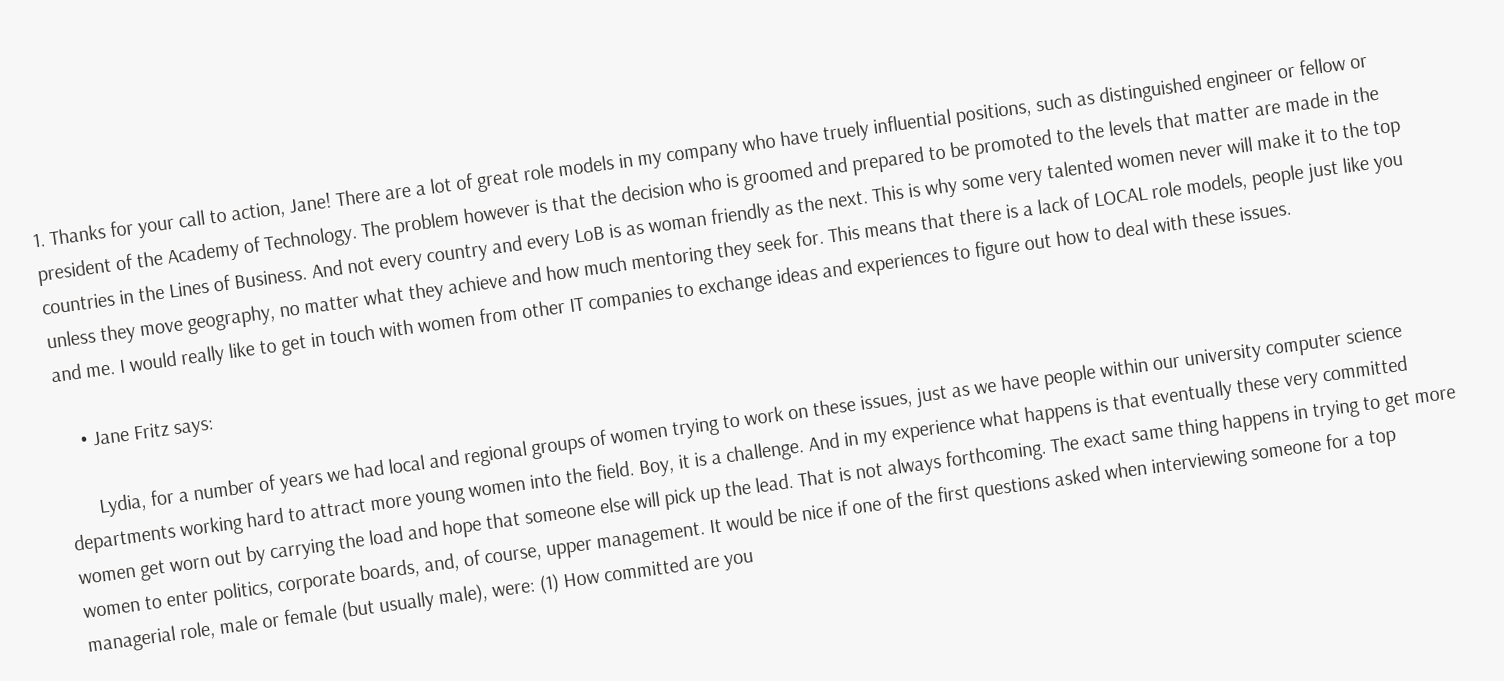1. Thanks for your call to action, Jane! There are a lot of great role models in my company who have truely influential positions, such as distinguished engineer or fellow or president of the Academy of Technology. The problem however is that the decision who is groomed and prepared to be promoted to the levels that matter are made in the countries in the Lines of Business. And not every country and every LoB is as woman friendly as the next. This is why some very talented women never will make it to the top unless they move geography, no matter what they achieve and how much mentoring they seek for. This means that there is a lack of LOCAL role models, people just like you and me. I would really like to get in touch with women from other IT companies to exchange ideas and experiences to figure out how to deal with these issues.

    • Jane Fritz says:

      Lydia, for a number of years we had local and regional groups of women trying to work on these issues, just as we have people within our university computer science departments working hard to attract more young women into the field. Boy, it is a challenge. And in my experience what happens is that eventually these very committed women get worn out by carrying the load and hope that someone else will pick up the lead. That is not always forthcoming. The exact same thing happens in trying to get more women to enter politics, corporate boards, and, of course, upper management. It would be nice if one of the first questions asked when interviewing someone for a top managerial role, male or female (but usually male), were: (1) How committed are you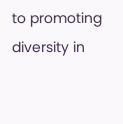to promoting diversity in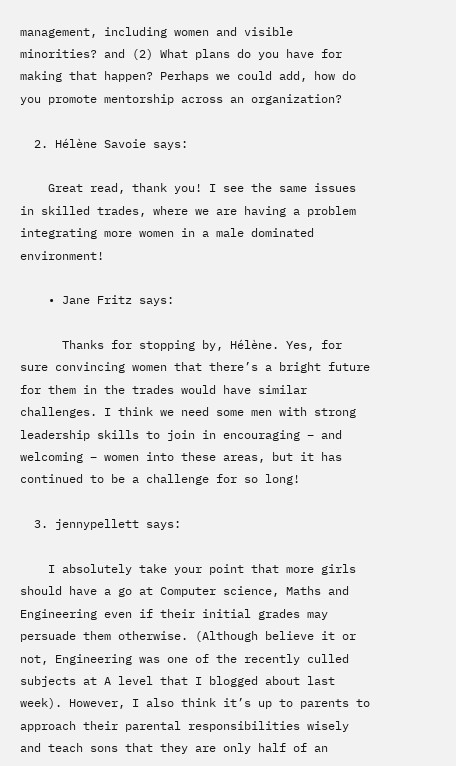management, including women and visible minorities? and (2) What plans do you have for making that happen? Perhaps we could add, how do you promote mentorship across an organization?

  2. Hélène Savoie says:

    Great read, thank you! I see the same issues in skilled trades, where we are having a problem integrating more women in a male dominated environment!

    • Jane Fritz says:

      Thanks for stopping by, Hélène. Yes, for sure convincing women that there’s a bright future for them in the trades would have similar challenges. I think we need some men with strong leadership skills to join in encouraging – and welcoming – women into these areas, but it has continued to be a challenge for so long!

  3. jennypellett says:

    I absolutely take your point that more girls should have a go at Computer science, Maths and Engineering even if their initial grades may persuade them otherwise. (Although believe it or not, Engineering was one of the recently culled subjects at A level that I blogged about last week). However, I also think it’s up to parents to approach their parental responsibilities wisely and teach sons that they are only half of an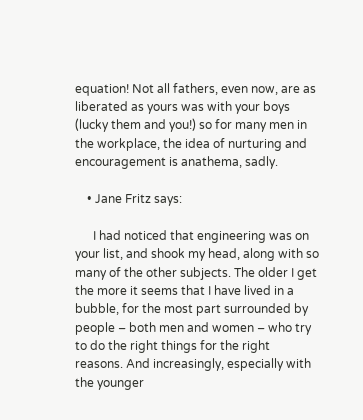equation! Not all fathers, even now, are as liberated as yours was with your boys (lucky them and you!) so for many men in the workplace, the idea of nurturing and encouragement is anathema, sadly.

    • Jane Fritz says:

      I had noticed that engineering was on your list, and shook my head, along with so many of the other subjects. The older I get the more it seems that I have lived in a bubble, for the most part surrounded by people – both men and women – who try to do the right things for the right reasons. And increasingly, especially with the younger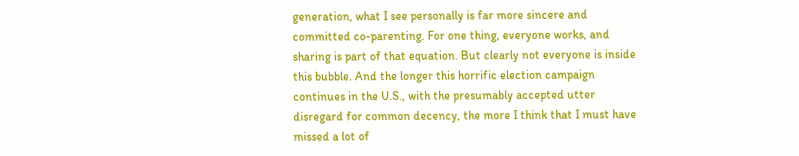generation, what I see personally is far more sincere and committed co-parenting. For one thing, everyone works, and sharing is part of that equation. But clearly not everyone is inside this bubble. And the longer this horrific election campaign continues in the U.S., with the presumably accepted utter disregard for common decency, the more I think that I must have missed a lot of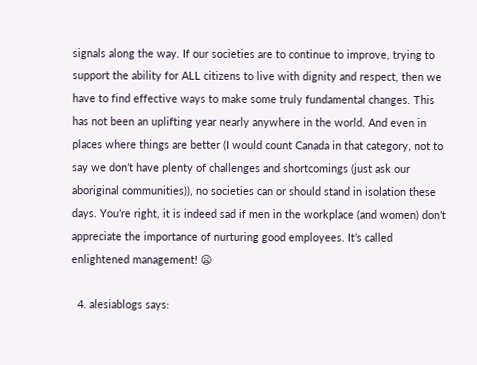signals along the way. If our societies are to continue to improve, trying to support the ability for ALL citizens to live with dignity and respect, then we have to find effective ways to make some truly fundamental changes. This has not been an uplifting year nearly anywhere in the world. And even in places where things are better (I would count Canada in that category, not to say we don’t have plenty of challenges and shortcomings (just ask our aboriginal communities)), no societies can or should stand in isolation these days. You’re right, it is indeed sad if men in the workplace (and women) don’t appreciate the importance of nurturing good employees. It’s called enlightened management! 😦

  4. alesiablogs says: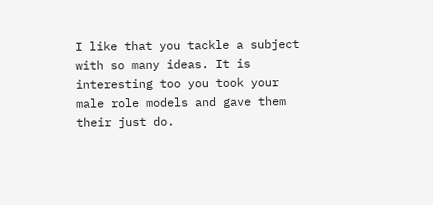I like that you tackle a subject with so many ideas. It is interesting too you took your male role models and gave them their just do.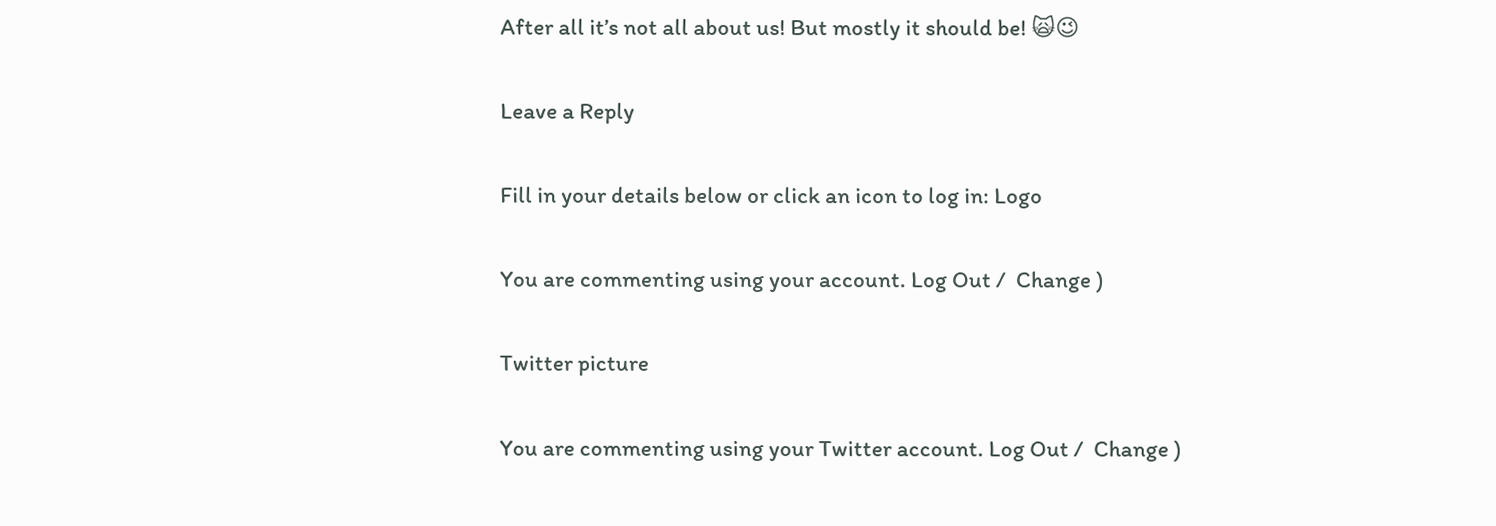After all it’s not all about us! But mostly it should be! 🙀😉

Leave a Reply

Fill in your details below or click an icon to log in: Logo

You are commenting using your account. Log Out /  Change )

Twitter picture

You are commenting using your Twitter account. Log Out /  Change )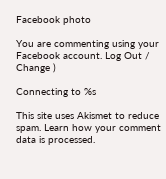Facebook photo

You are commenting using your Facebook account. Log Out /  Change )

Connecting to %s

This site uses Akismet to reduce spam. Learn how your comment data is processed.